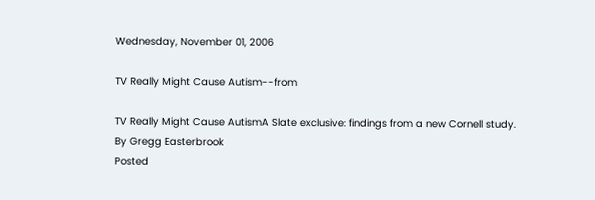Wednesday, November 01, 2006

TV Really Might Cause Autism--from

TV Really Might Cause AutismA Slate exclusive: findings from a new Cornell study.
By Gregg Easterbrook
Posted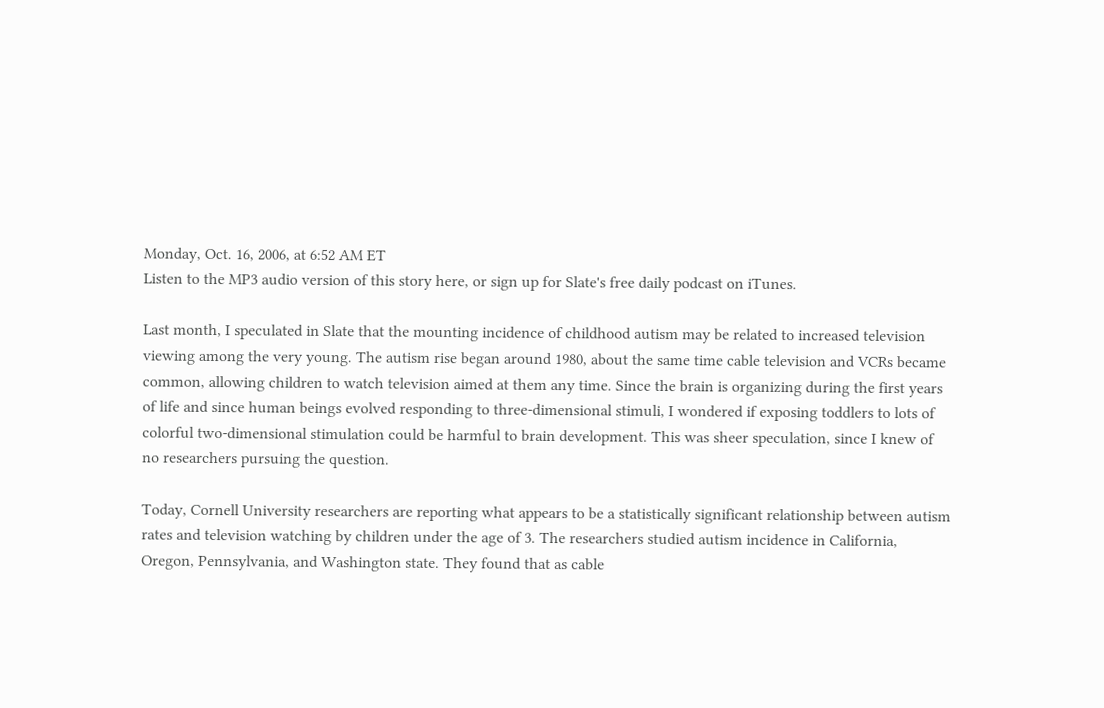Monday, Oct. 16, 2006, at 6:52 AM ET
Listen to the MP3 audio version of this story here, or sign up for Slate's free daily podcast on iTunes.

Last month, I speculated in Slate that the mounting incidence of childhood autism may be related to increased television viewing among the very young. The autism rise began around 1980, about the same time cable television and VCRs became common, allowing children to watch television aimed at them any time. Since the brain is organizing during the first years of life and since human beings evolved responding to three-dimensional stimuli, I wondered if exposing toddlers to lots of colorful two-dimensional stimulation could be harmful to brain development. This was sheer speculation, since I knew of no researchers pursuing the question.

Today, Cornell University researchers are reporting what appears to be a statistically significant relationship between autism rates and television watching by children under the age of 3. The researchers studied autism incidence in California, Oregon, Pennsylvania, and Washington state. They found that as cable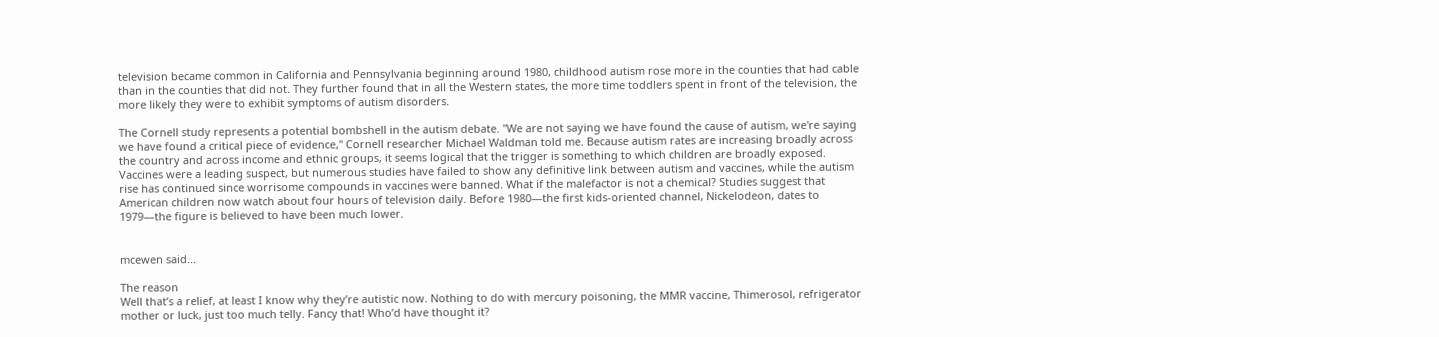television became common in California and Pennsylvania beginning around 1980, childhood autism rose more in the counties that had cable than in the counties that did not. They further found that in all the Western states, the more time toddlers spent in front of the television, the more likely they were to exhibit symptoms of autism disorders.

The Cornell study represents a potential bombshell in the autism debate. "We are not saying we have found the cause of autism, we're saying we have found a critical piece of evidence," Cornell researcher Michael Waldman told me. Because autism rates are increasing broadly across the country and across income and ethnic groups, it seems logical that the trigger is something to which children are broadly exposed. Vaccines were a leading suspect, but numerous studies have failed to show any definitive link between autism and vaccines, while the autism rise has continued since worrisome compounds in vaccines were banned. What if the malefactor is not a chemical? Studies suggest that American children now watch about four hours of television daily. Before 1980—the first kids-oriented channel, Nickelodeon, dates to 1979—the figure is believed to have been much lower.


mcewen said...

The reason
Well that’s a relief, at least I know why they’re autistic now. Nothing to do with mercury poisoning, the MMR vaccine, Thimerosol, refrigerator mother or luck, just too much telly. Fancy that! Who’d have thought it?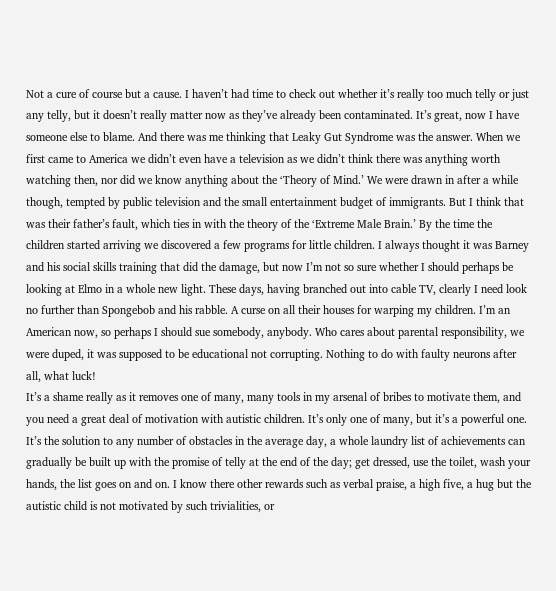Not a cure of course but a cause. I haven’t had time to check out whether it’s really too much telly or just any telly, but it doesn’t really matter now as they’ve already been contaminated. It’s great, now I have someone else to blame. And there was me thinking that Leaky Gut Syndrome was the answer. When we first came to America we didn’t even have a television as we didn’t think there was anything worth watching then, nor did we know anything about the ‘Theory of Mind.’ We were drawn in after a while though, tempted by public television and the small entertainment budget of immigrants. But I think that was their father’s fault, which ties in with the theory of the ‘Extreme Male Brain.’ By the time the children started arriving we discovered a few programs for little children. I always thought it was Barney and his social skills training that did the damage, but now I’m not so sure whether I should perhaps be looking at Elmo in a whole new light. These days, having branched out into cable TV, clearly I need look no further than Spongebob and his rabble. A curse on all their houses for warping my children. I’m an American now, so perhaps I should sue somebody, anybody. Who cares about parental responsibility, we were duped, it was supposed to be educational not corrupting. Nothing to do with faulty neurons after all, what luck!
It’s a shame really as it removes one of many, many tools in my arsenal of bribes to motivate them, and you need a great deal of motivation with autistic children. It’s only one of many, but it’s a powerful one. It’s the solution to any number of obstacles in the average day, a whole laundry list of achievements can gradually be built up with the promise of telly at the end of the day; get dressed, use the toilet, wash your hands, the list goes on and on. I know there other rewards such as verbal praise, a high five, a hug but the autistic child is not motivated by such trivialities, or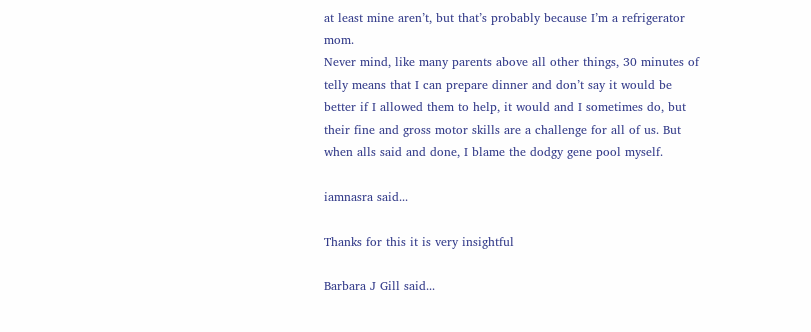at least mine aren’t, but that’s probably because I’m a refrigerator mom.
Never mind, like many parents above all other things, 30 minutes of telly means that I can prepare dinner and don’t say it would be better if I allowed them to help, it would and I sometimes do, but their fine and gross motor skills are a challenge for all of us. But when alls said and done, I blame the dodgy gene pool myself.

iamnasra said...

Thanks for this it is very insightful

Barbara J Gill said...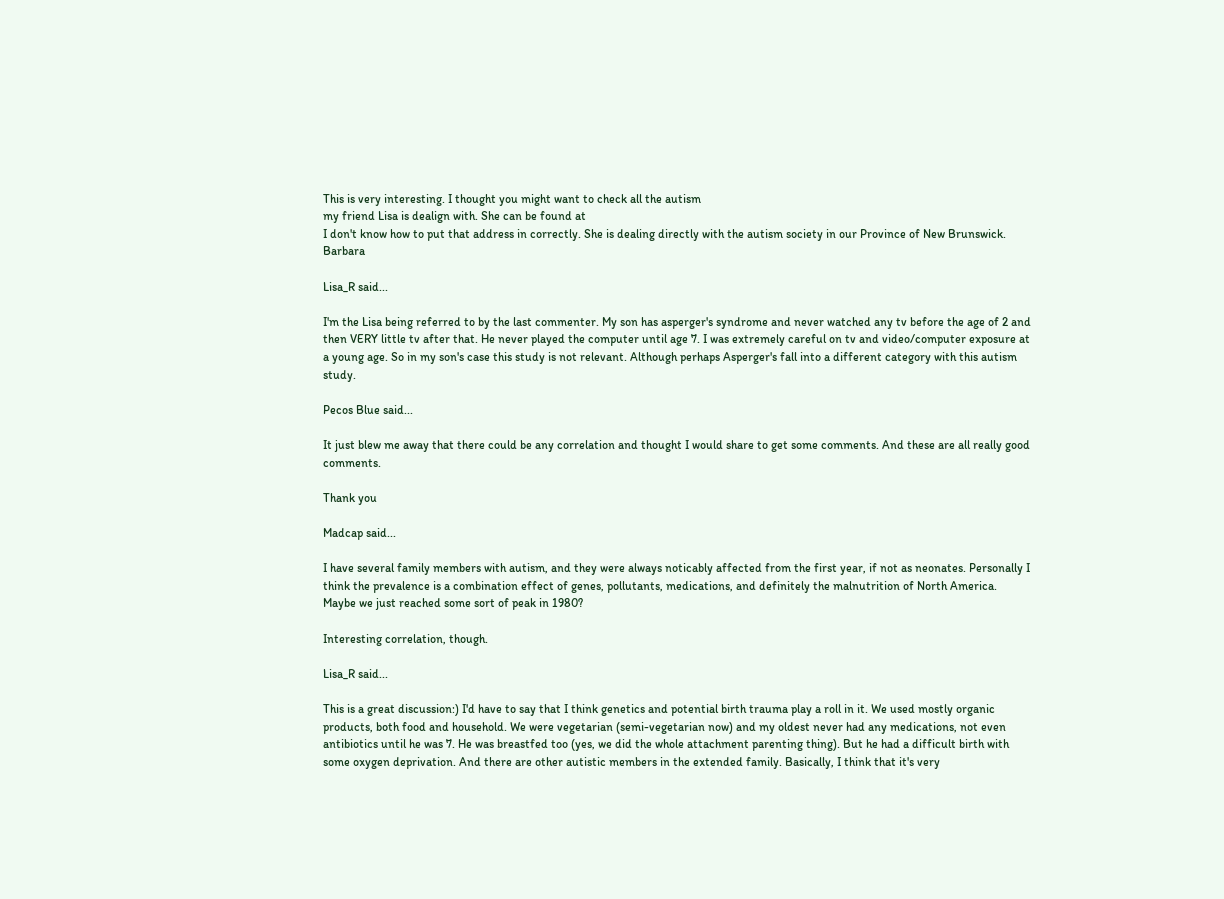This is very interesting. I thought you might want to check all the autism
my friend Lisa is dealign with. She can be found at
I don't know how to put that address in correctly. She is dealing directly with the autism society in our Province of New Brunswick. Barbara

Lisa_R said...

I'm the Lisa being referred to by the last commenter. My son has asperger's syndrome and never watched any tv before the age of 2 and then VERY little tv after that. He never played the computer until age 7. I was extremely careful on tv and video/computer exposure at a young age. So in my son's case this study is not relevant. Although perhaps Asperger's fall into a different category with this autism study.

Pecos Blue said...

It just blew me away that there could be any correlation and thought I would share to get some comments. And these are all really good comments.

Thank you

Madcap said...

I have several family members with autism, and they were always noticably affected from the first year, if not as neonates. Personally I think the prevalence is a combination effect of genes, pollutants, medications, and definitely the malnutrition of North America. Maybe we just reached some sort of peak in 1980?

Interesting correlation, though.

Lisa_R said...

This is a great discussion:) I'd have to say that I think genetics and potential birth trauma play a roll in it. We used mostly organic products, both food and household. We were vegetarian (semi-vegetarian now) and my oldest never had any medications, not even antibiotics until he was 7. He was breastfed too (yes, we did the whole attachment parenting thing). But he had a difficult birth with some oxygen deprivation. And there are other autistic members in the extended family. Basically, I think that it's very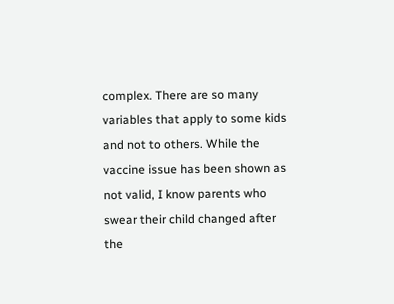complex. There are so many variables that apply to some kids and not to others. While the vaccine issue has been shown as not valid, I know parents who swear their child changed after the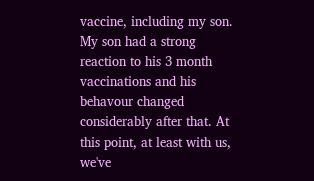vaccine, including my son. My son had a strong reaction to his 3 month vaccinations and his behavour changed considerably after that. At this point, at least with us, we've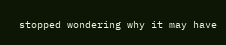stopped wondering why it may have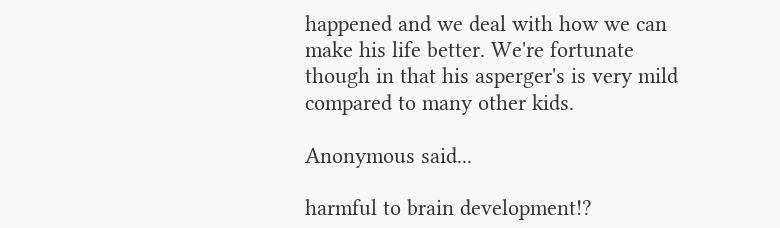happened and we deal with how we can make his life better. We're fortunate though in that his asperger's is very mild compared to many other kids.

Anonymous said...

harmful to brain development!?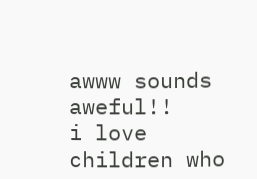awww sounds aweful!!
i love children who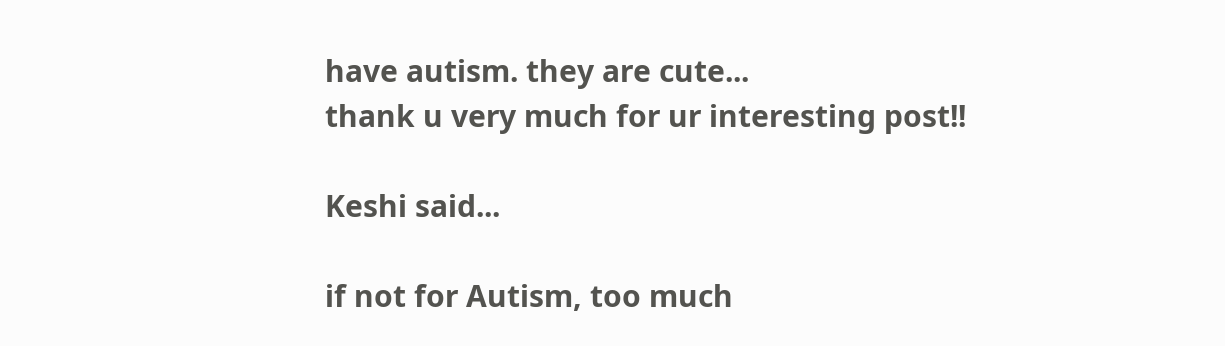have autism. they are cute...
thank u very much for ur interesting post!!

Keshi said...

if not for Autism, too much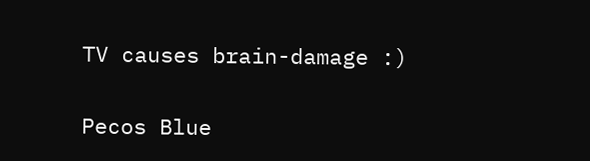TV causes brain-damage :)


Pecos Blue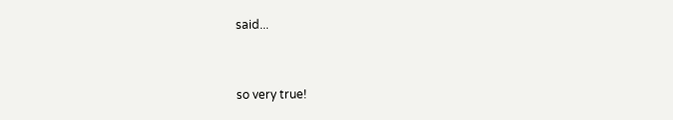said...


so very true!